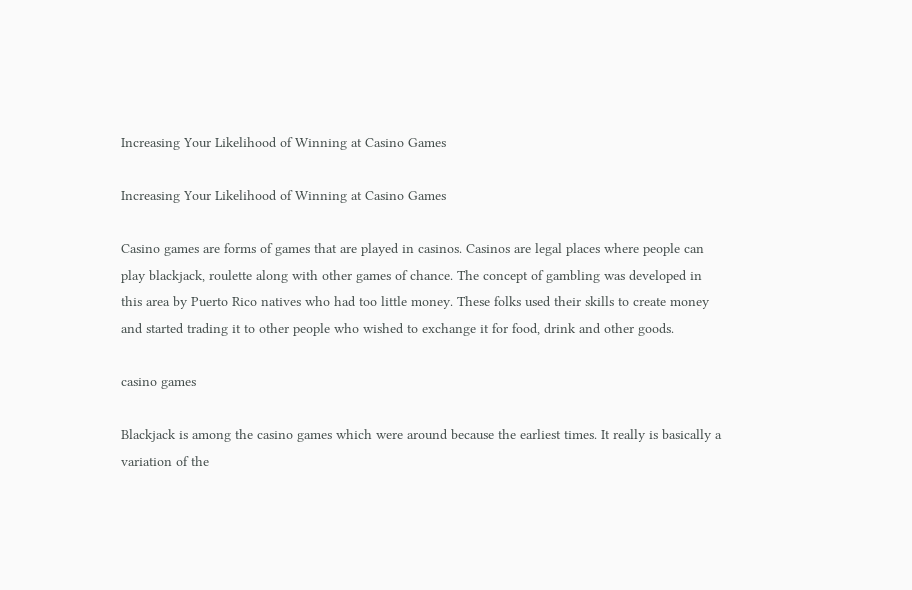Increasing Your Likelihood of Winning at Casino Games

Increasing Your Likelihood of Winning at Casino Games

Casino games are forms of games that are played in casinos. Casinos are legal places where people can play blackjack, roulette along with other games of chance. The concept of gambling was developed in this area by Puerto Rico natives who had too little money. These folks used their skills to create money and started trading it to other people who wished to exchange it for food, drink and other goods.

casino games

Blackjack is among the casino games which were around because the earliest times. It really is basically a variation of the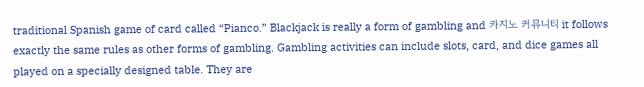traditional Spanish game of card called “Pianco.” Blackjack is really a form of gambling and 카지노 커뮤니티 it follows exactly the same rules as other forms of gambling. Gambling activities can include slots, card, and dice games all played on a specially designed table. They are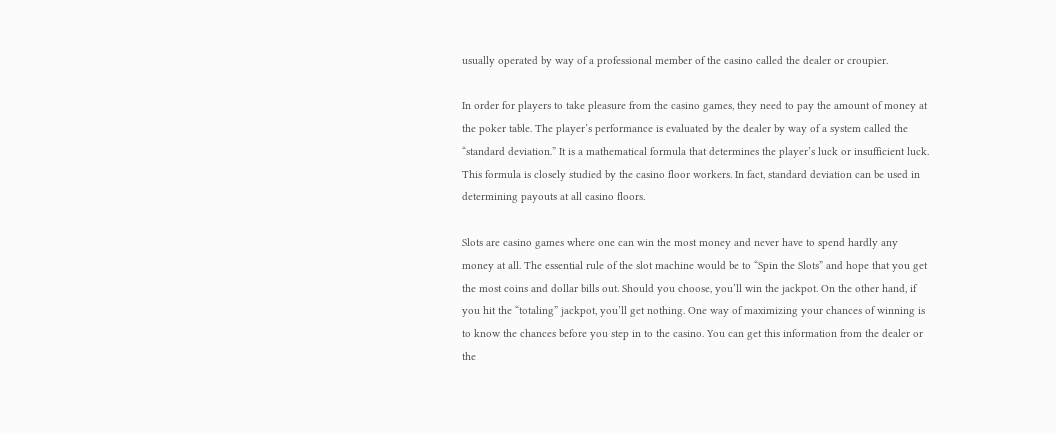usually operated by way of a professional member of the casino called the dealer or croupier.

In order for players to take pleasure from the casino games, they need to pay the amount of money at the poker table. The player’s performance is evaluated by the dealer by way of a system called the “standard deviation.” It is a mathematical formula that determines the player’s luck or insufficient luck. This formula is closely studied by the casino floor workers. In fact, standard deviation can be used in determining payouts at all casino floors.

Slots are casino games where one can win the most money and never have to spend hardly any money at all. The essential rule of the slot machine would be to “Spin the Slots” and hope that you get the most coins and dollar bills out. Should you choose, you’ll win the jackpot. On the other hand, if you hit the “totaling” jackpot, you’ll get nothing. One way of maximizing your chances of winning is to know the chances before you step in to the casino. You can get this information from the dealer or the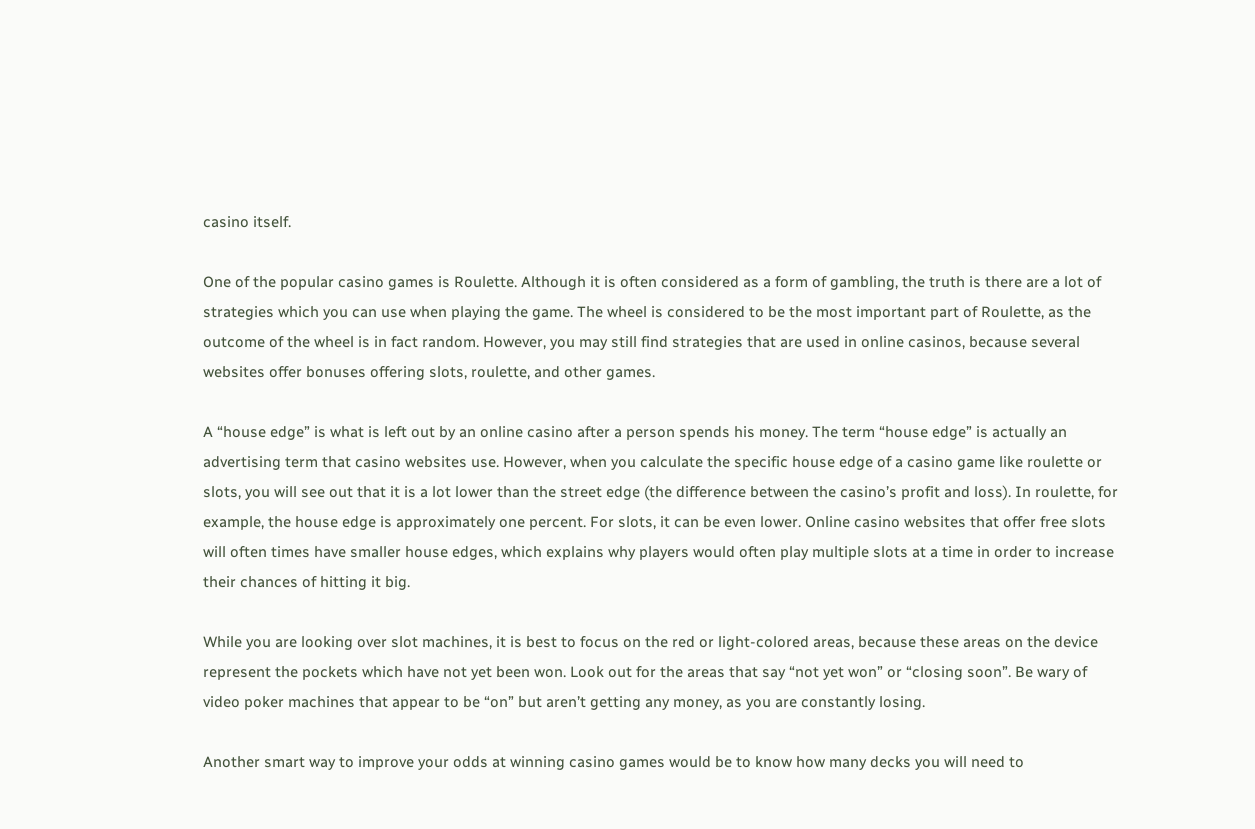casino itself.

One of the popular casino games is Roulette. Although it is often considered as a form of gambling, the truth is there are a lot of strategies which you can use when playing the game. The wheel is considered to be the most important part of Roulette, as the outcome of the wheel is in fact random. However, you may still find strategies that are used in online casinos, because several websites offer bonuses offering slots, roulette, and other games.

A “house edge” is what is left out by an online casino after a person spends his money. The term “house edge” is actually an advertising term that casino websites use. However, when you calculate the specific house edge of a casino game like roulette or slots, you will see out that it is a lot lower than the street edge (the difference between the casino’s profit and loss). In roulette, for example, the house edge is approximately one percent. For slots, it can be even lower. Online casino websites that offer free slots will often times have smaller house edges, which explains why players would often play multiple slots at a time in order to increase their chances of hitting it big.

While you are looking over slot machines, it is best to focus on the red or light-colored areas, because these areas on the device represent the pockets which have not yet been won. Look out for the areas that say “not yet won” or “closing soon”. Be wary of video poker machines that appear to be “on” but aren’t getting any money, as you are constantly losing.

Another smart way to improve your odds at winning casino games would be to know how many decks you will need to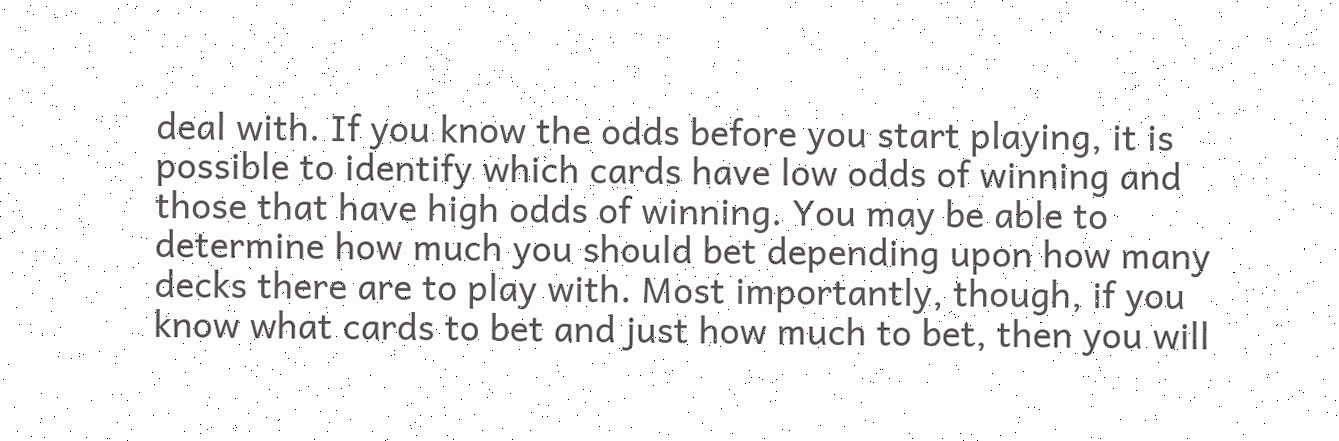deal with. If you know the odds before you start playing, it is possible to identify which cards have low odds of winning and those that have high odds of winning. You may be able to determine how much you should bet depending upon how many decks there are to play with. Most importantly, though, if you know what cards to bet and just how much to bet, then you will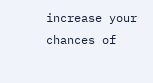increase your chances of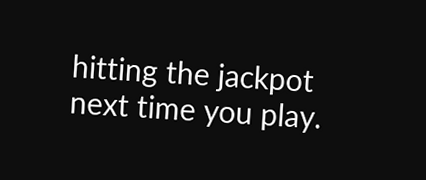hitting the jackpot next time you play.